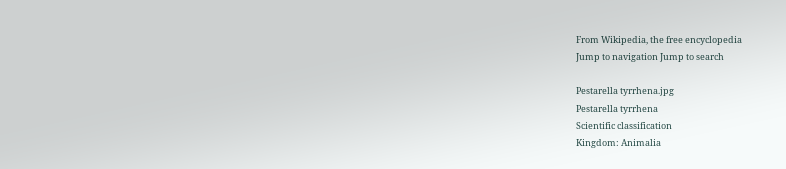From Wikipedia, the free encyclopedia
Jump to navigation Jump to search

Pestarella tyrrhena.jpg
Pestarella tyrrhena
Scientific classification
Kingdom: Animalia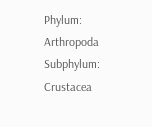Phylum: Arthropoda
Subphylum: Crustacea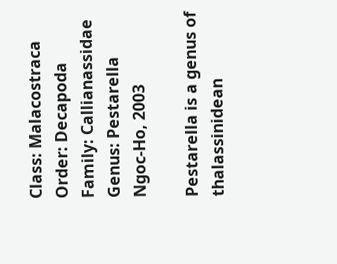Class: Malacostraca
Order: Decapoda
Family: Callianassidae
Genus: Pestarella
Ngoc-Ho, 2003

Pestarella is a genus of thalassinidean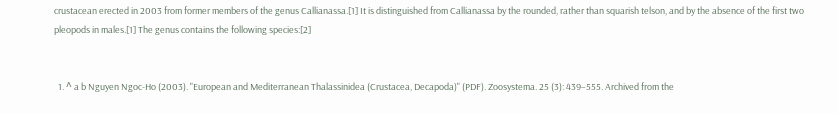crustacean erected in 2003 from former members of the genus Callianassa.[1] It is distinguished from Callianassa by the rounded, rather than squarish telson, and by the absence of the first two pleopods in males.[1] The genus contains the following species:[2]


  1. ^ a b Nguyen Ngoc-Ho (2003). "European and Mediterranean Thalassinidea (Crustacea, Decapoda)" (PDF). Zoosystema. 25 (3): 439–555. Archived from the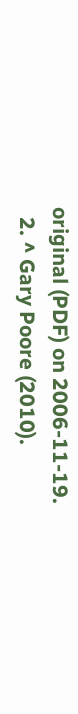original (PDF) on 2006-11-19.
  2. ^ Gary Poore (2010).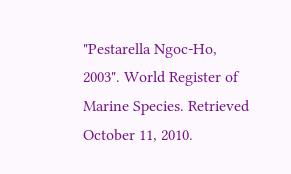"Pestarella Ngoc-Ho, 2003". World Register of Marine Species. Retrieved October 11, 2010.